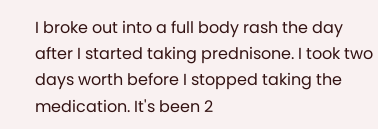I broke out into a full body rash the day after I started taking prednisone. I took two days worth before I stopped taking the medication. It's been 2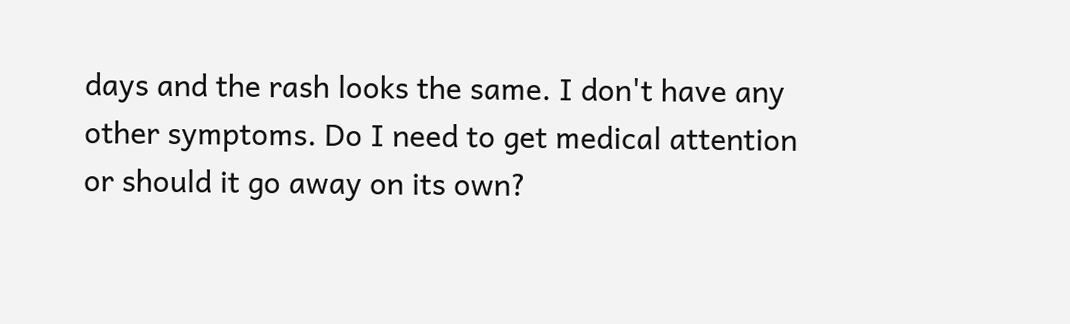days and the rash looks the same. I don't have any other symptoms. Do I need to get medical attention or should it go away on its own?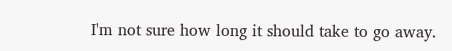I'm not sure how long it should take to go away.